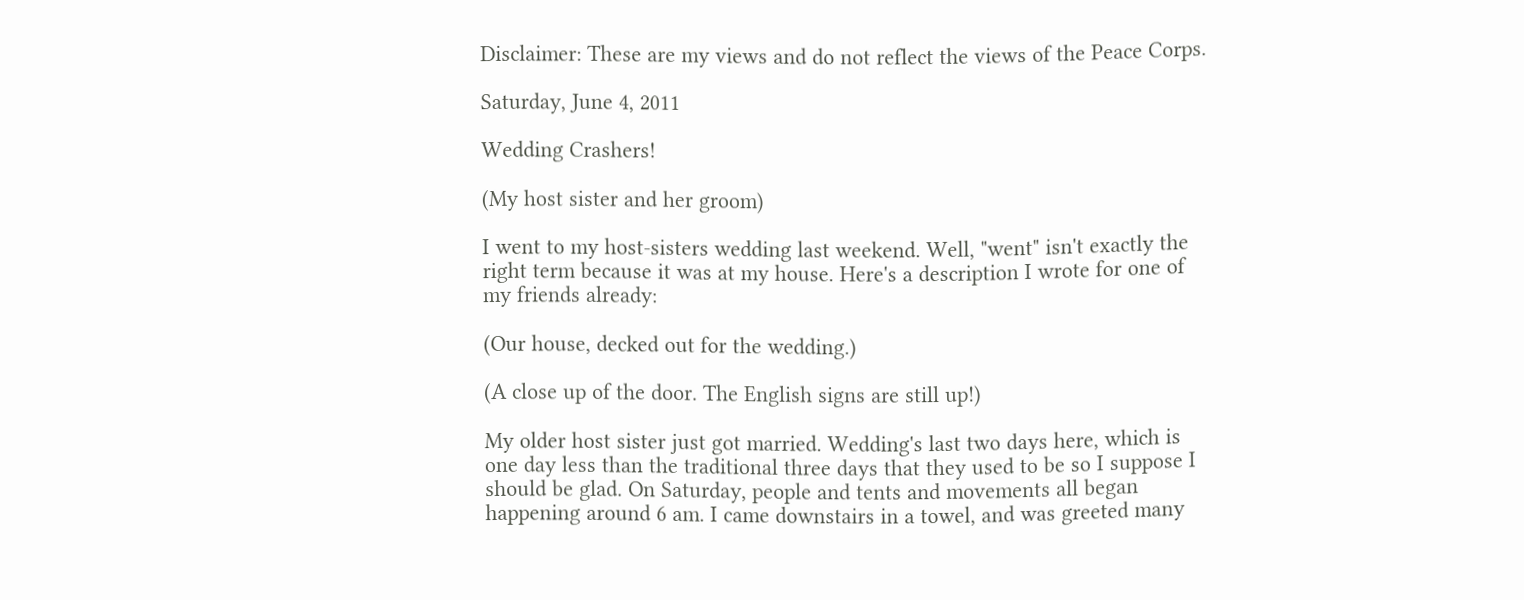Disclaimer: These are my views and do not reflect the views of the Peace Corps.

Saturday, June 4, 2011

Wedding Crashers!

(My host sister and her groom)

I went to my host-sisters wedding last weekend. Well, "went" isn't exactly the right term because it was at my house. Here's a description I wrote for one of my friends already:

(Our house, decked out for the wedding.)

(A close up of the door. The English signs are still up!)

My older host sister just got married. Wedding's last two days here, which is one day less than the traditional three days that they used to be so I suppose I should be glad. On Saturday, people and tents and movements all began happening around 6 am. I came downstairs in a towel, and was greeted many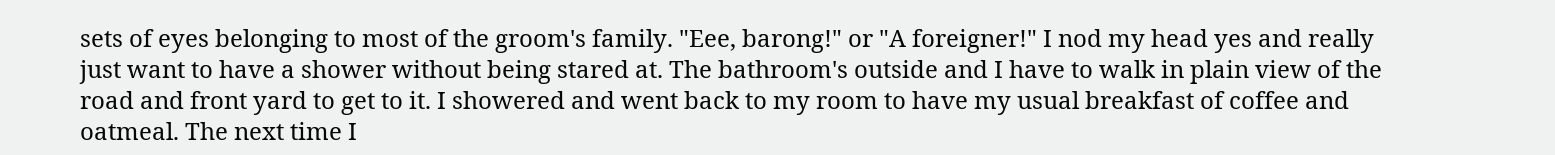sets of eyes belonging to most of the groom's family. "Eee, barong!" or "A foreigner!" I nod my head yes and really just want to have a shower without being stared at. The bathroom's outside and I have to walk in plain view of the road and front yard to get to it. I showered and went back to my room to have my usual breakfast of coffee and oatmeal. The next time I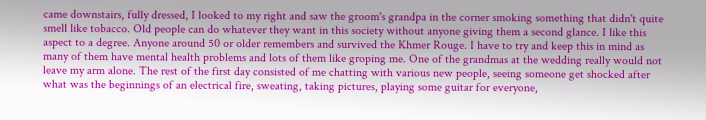came downstairs, fully dressed, I looked to my right and saw the groom's grandpa in the corner smoking something that didn't quite smell like tobacco. Old people can do whatever they want in this society without anyone giving them a second glance. I like this aspect to a degree. Anyone around 50 or older remembers and survived the Khmer Rouge. I have to try and keep this in mind as many of them have mental health problems and lots of them like groping me. One of the grandmas at the wedding really would not leave my arm alone. The rest of the first day consisted of me chatting with various new people, seeing someone get shocked after what was the beginnings of an electrical fire, sweating, taking pictures, playing some guitar for everyone,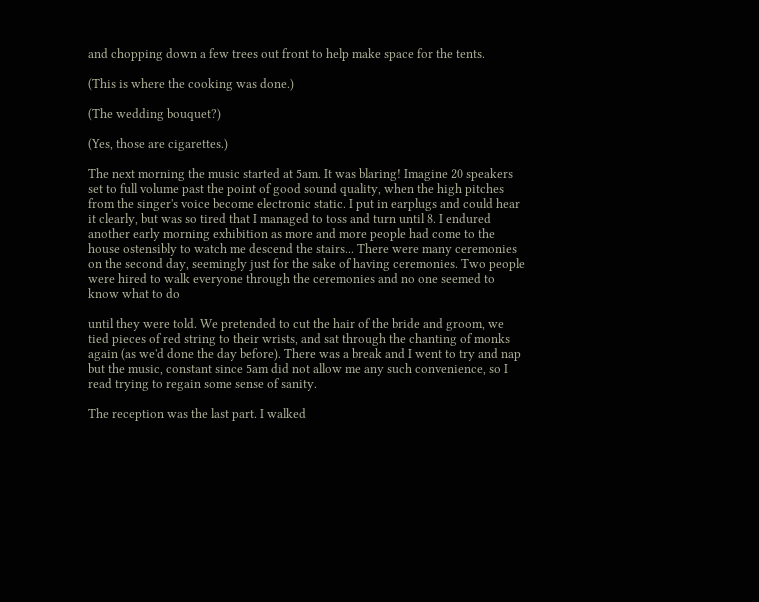and chopping down a few trees out front to help make space for the tents.

(This is where the cooking was done.)

(The wedding bouquet?)

(Yes, those are cigarettes.)

The next morning the music started at 5am. It was blaring! Imagine 20 speakers set to full volume past the point of good sound quality, when the high pitches from the singer's voice become electronic static. I put in earplugs and could hear it clearly, but was so tired that I managed to toss and turn until 8. I endured another early morning exhibition as more and more people had come to the house ostensibly to watch me descend the stairs... There were many ceremonies on the second day, seemingly just for the sake of having ceremonies. Two people were hired to walk everyone through the ceremonies and no one seemed to know what to do

until they were told. We pretended to cut the hair of the bride and groom, we tied pieces of red string to their wrists, and sat through the chanting of monks again (as we'd done the day before). There was a break and I went to try and nap but the music, constant since 5am did not allow me any such convenience, so I read trying to regain some sense of sanity.

The reception was the last part. I walked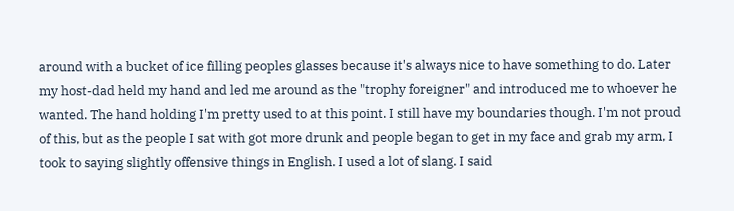around with a bucket of ice filling peoples glasses because it's always nice to have something to do. Later my host-dad held my hand and led me around as the "trophy foreigner" and introduced me to whoever he wanted. The hand holding I'm pretty used to at this point. I still have my boundaries though. I'm not proud of this, but as the people I sat with got more drunk and people began to get in my face and grab my arm, I took to saying slightly offensive things in English. I used a lot of slang. I said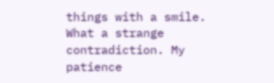things with a smile. What a strange contradiction. My patience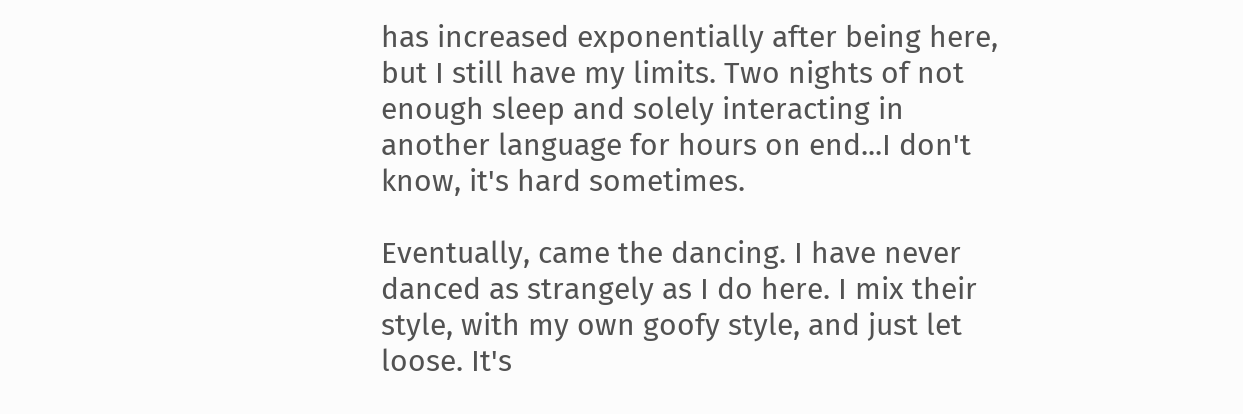has increased exponentially after being here, but I still have my limits. Two nights of not enough sleep and solely interacting in another language for hours on end...I don't know, it's hard sometimes.

Eventually, came the dancing. I have never danced as strangely as I do here. I mix their style, with my own goofy style, and just let loose. It's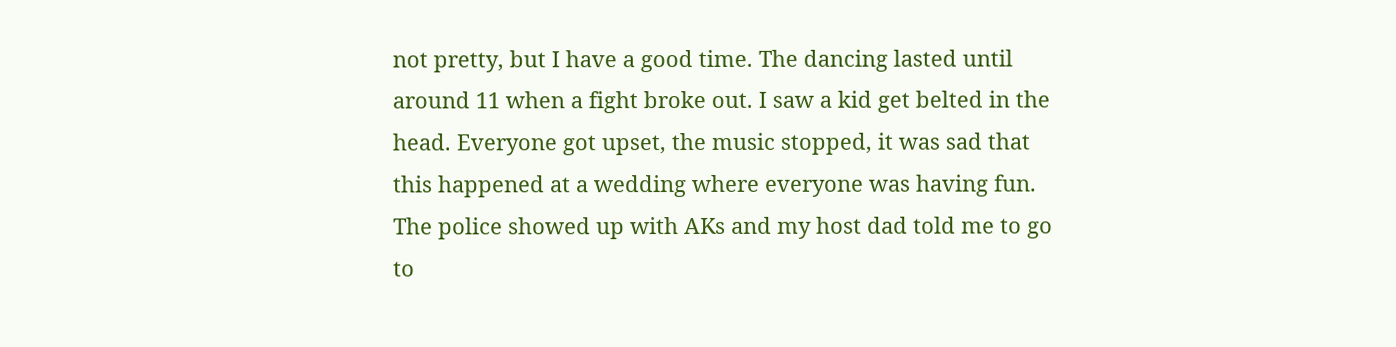not pretty, but I have a good time. The dancing lasted until around 11 when a fight broke out. I saw a kid get belted in the head. Everyone got upset, the music stopped, it was sad that this happened at a wedding where everyone was having fun. The police showed up with AKs and my host dad told me to go to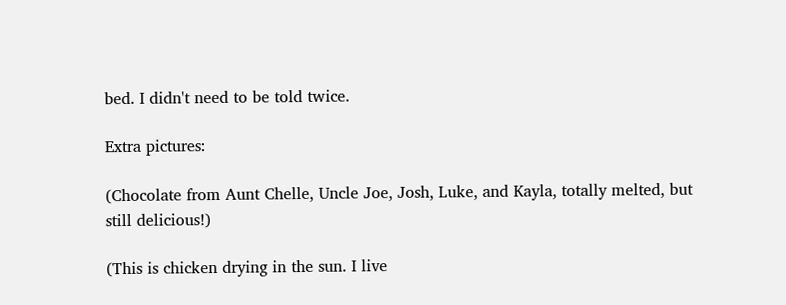bed. I didn't need to be told twice.

Extra pictures:

(Chocolate from Aunt Chelle, Uncle Joe, Josh, Luke, and Kayla, totally melted, but still delicious!)

(This is chicken drying in the sun. I live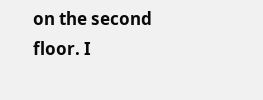on the second floor. I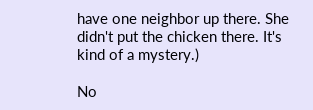have one neighbor up there. She didn't put the chicken there. It's kind of a mystery.)

No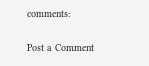comments:

Post a Comment